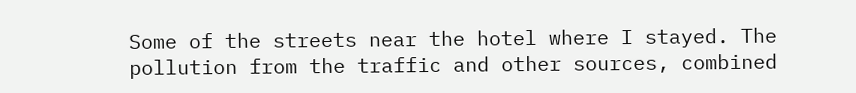Some of the streets near the hotel where I stayed. The pollution from the traffic and other sources, combined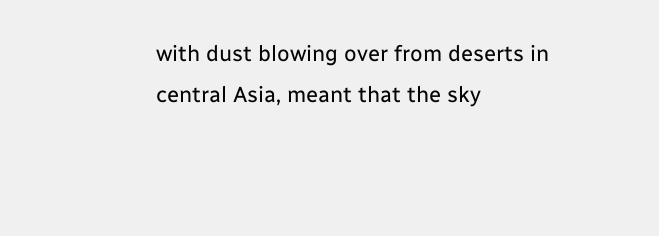with dust blowing over from deserts in central Asia, meant that the sky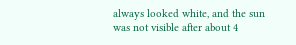always looked white, and the sun was not visible after about 4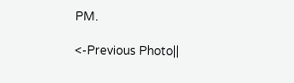PM.

<-Previous Photo||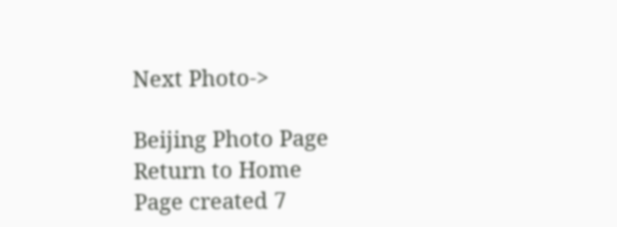Next Photo->

Beijing Photo Page
Return to Home
Page created 7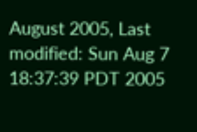August 2005, Last modified: Sun Aug 7 18:37:39 PDT 2005